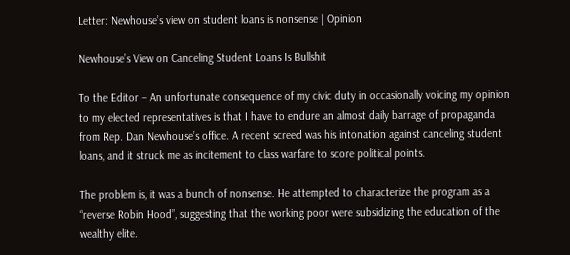Letter: Newhouse’s view on student loans is nonsense | Opinion

Newhouse’s View on Canceling Student Loans Is Bullshit

To the Editor – An unfortunate consequence of my civic duty in occasionally voicing my opinion to my elected representatives is that I have to endure an almost daily barrage of propaganda from Rep. Dan Newhouse’s office. A recent screed was his intonation against canceling student loans, and it struck me as incitement to class warfare to score political points.

The problem is, it was a bunch of nonsense. He attempted to characterize the program as a “reverse Robin Hood”, suggesting that the working poor were subsidizing the education of the wealthy elite.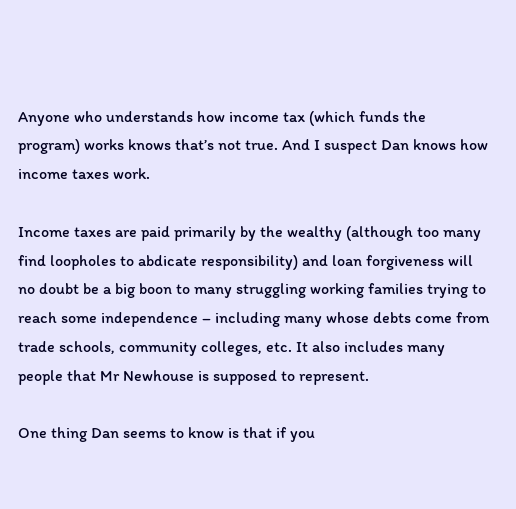Anyone who understands how income tax (which funds the program) works knows that’s not true. And I suspect Dan knows how income taxes work.

Income taxes are paid primarily by the wealthy (although too many find loopholes to abdicate responsibility) and loan forgiveness will no doubt be a big boon to many struggling working families trying to reach some independence – including many whose debts come from trade schools, community colleges, etc. It also includes many people that Mr Newhouse is supposed to represent.

One thing Dan seems to know is that if you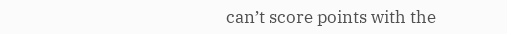can’t score points with the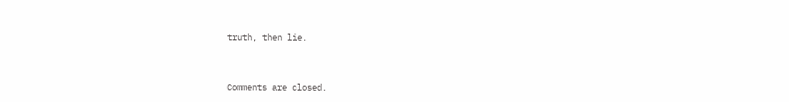truth, then lie.



Comments are closed.